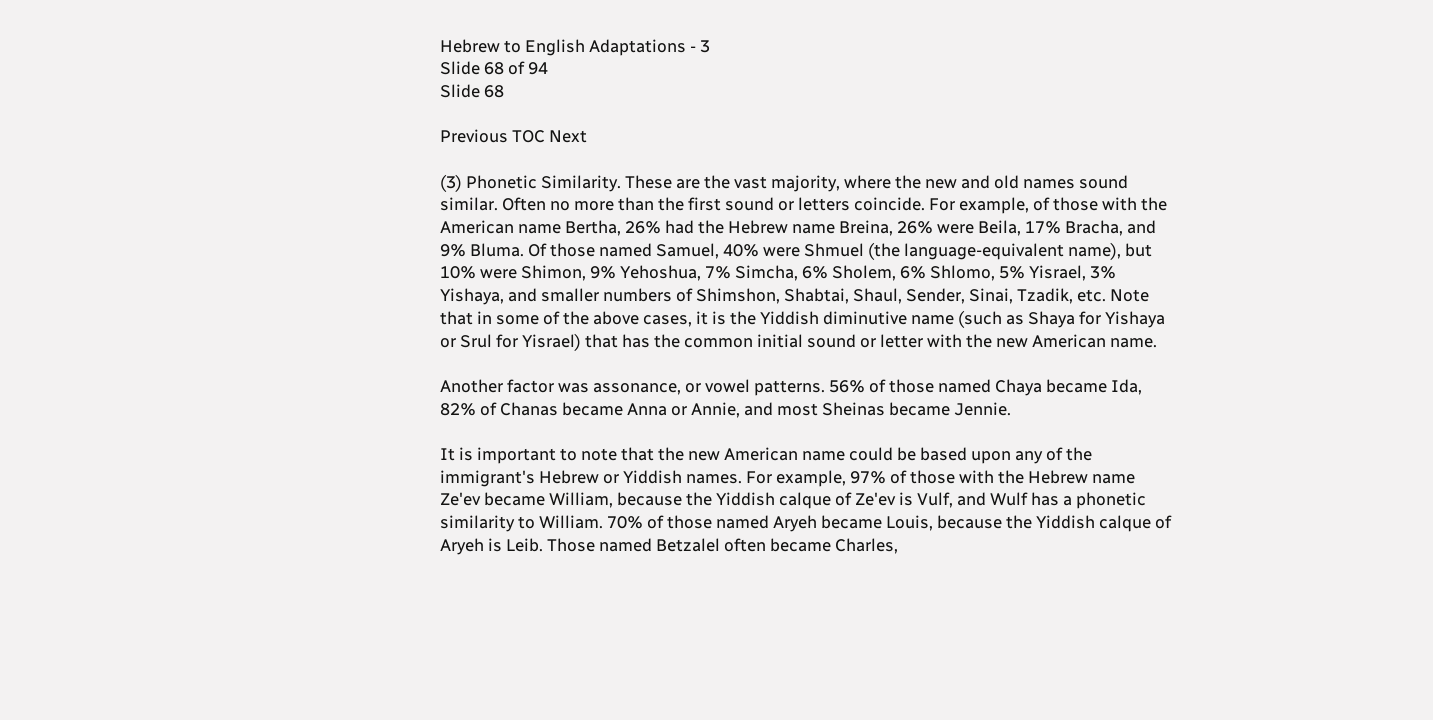Hebrew to English Adaptations - 3
Slide 68 of 94
Slide 68

Previous TOC Next

(3) Phonetic Similarity. These are the vast majority, where the new and old names sound similar. Often no more than the first sound or letters coincide. For example, of those with the American name Bertha, 26% had the Hebrew name Breina, 26% were Beila, 17% Bracha, and 9% Bluma. Of those named Samuel, 40% were Shmuel (the language-equivalent name), but 10% were Shimon, 9% Yehoshua, 7% Simcha, 6% Sholem, 6% Shlomo, 5% Yisrael, 3% Yishaya, and smaller numbers of Shimshon, Shabtai, Shaul, Sender, Sinai, Tzadik, etc. Note that in some of the above cases, it is the Yiddish diminutive name (such as Shaya for Yishaya or Srul for Yisrael) that has the common initial sound or letter with the new American name.

Another factor was assonance, or vowel patterns. 56% of those named Chaya became Ida, 82% of Chanas became Anna or Annie, and most Sheinas became Jennie.

It is important to note that the new American name could be based upon any of the immigrant's Hebrew or Yiddish names. For example, 97% of those with the Hebrew name Ze'ev became William, because the Yiddish calque of Ze'ev is Vulf, and Wulf has a phonetic similarity to William. 70% of those named Aryeh became Louis, because the Yiddish calque of Aryeh is Leib. Those named Betzalel often became Charles,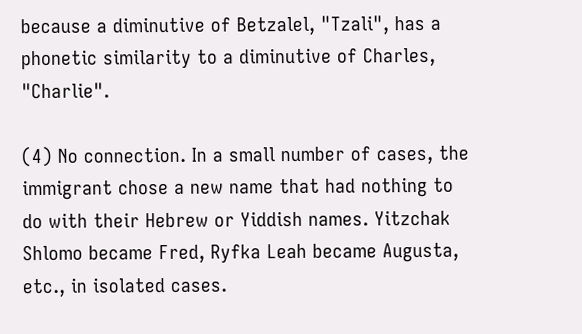because a diminutive of Betzalel, "Tzali", has a phonetic similarity to a diminutive of Charles, "Charlie".

(4) No connection. In a small number of cases, the immigrant chose a new name that had nothing to do with their Hebrew or Yiddish names. Yitzchak Shlomo became Fred, Ryfka Leah became Augusta, etc., in isolated cases.